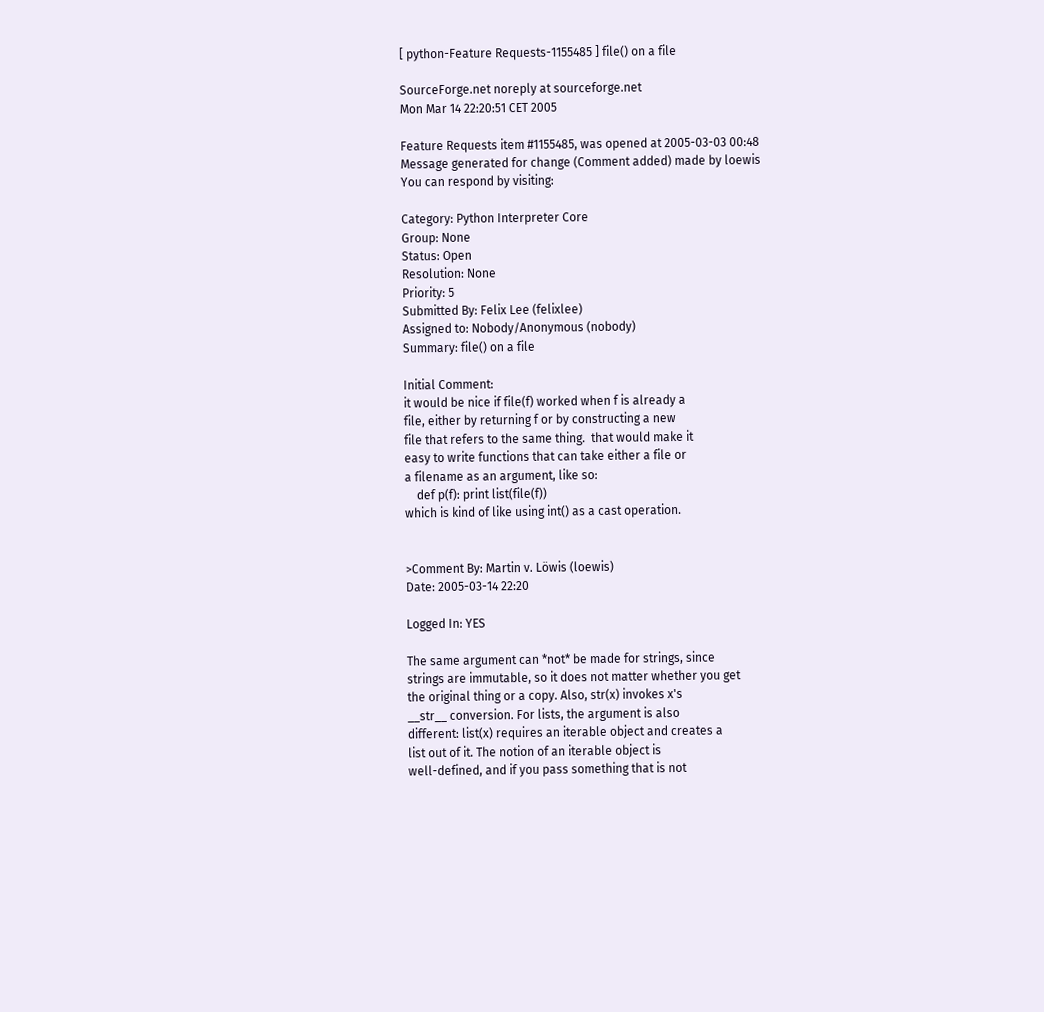[ python-Feature Requests-1155485 ] file() on a file

SourceForge.net noreply at sourceforge.net
Mon Mar 14 22:20:51 CET 2005

Feature Requests item #1155485, was opened at 2005-03-03 00:48
Message generated for change (Comment added) made by loewis
You can respond by visiting:

Category: Python Interpreter Core
Group: None
Status: Open
Resolution: None
Priority: 5
Submitted By: Felix Lee (felixlee)
Assigned to: Nobody/Anonymous (nobody)
Summary: file() on a file

Initial Comment:
it would be nice if file(f) worked when f is already a
file, either by returning f or by constructing a new
file that refers to the same thing.  that would make it
easy to write functions that can take either a file or
a filename as an argument, like so:
    def p(f): print list(file(f))
which is kind of like using int() as a cast operation.


>Comment By: Martin v. Löwis (loewis)
Date: 2005-03-14 22:20

Logged In: YES

The same argument can *not* be made for strings, since
strings are immutable, so it does not matter whether you get
the original thing or a copy. Also, str(x) invokes x's
__str__ conversion. For lists, the argument is also
different: list(x) requires an iterable object and creates a
list out of it. The notion of an iterable object is
well-defined, and if you pass something that is not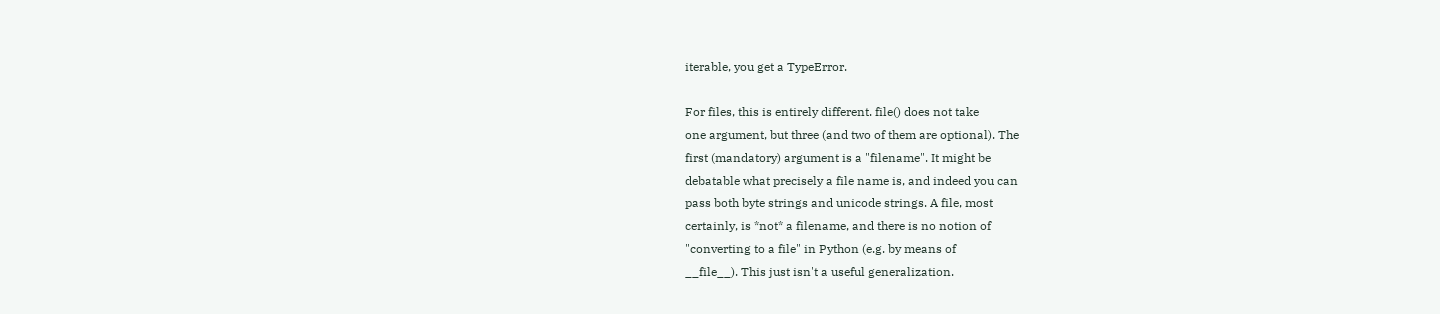iterable, you get a TypeError.

For files, this is entirely different. file() does not take
one argument, but three (and two of them are optional). The
first (mandatory) argument is a "filename". It might be
debatable what precisely a file name is, and indeed you can
pass both byte strings and unicode strings. A file, most
certainly, is *not* a filename, and there is no notion of
"converting to a file" in Python (e.g. by means of
__file__). This just isn't a useful generalization.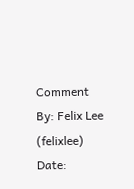Comment By: Felix Lee (felixlee)
Date: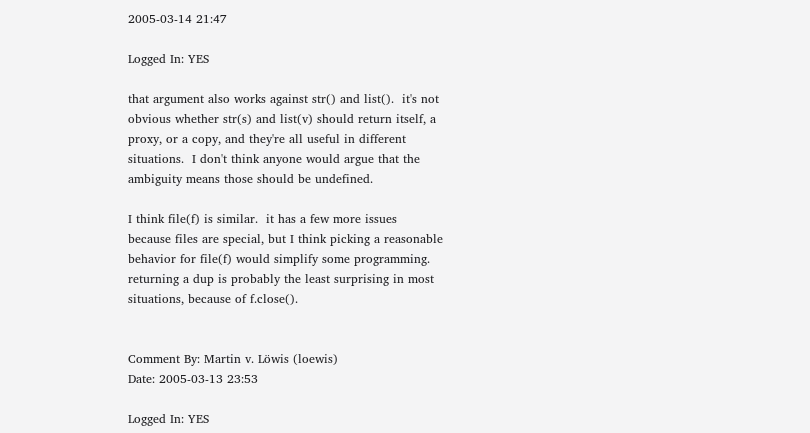2005-03-14 21:47

Logged In: YES

that argument also works against str() and list().  it's not
obvious whether str(s) and list(v) should return itself, a
proxy, or a copy, and they're all useful in different
situations.  I don't think anyone would argue that the
ambiguity means those should be undefined.

I think file(f) is similar.  it has a few more issues
because files are special, but I think picking a reasonable
behavior for file(f) would simplify some programming.
returning a dup is probably the least surprising in most
situations, because of f.close().


Comment By: Martin v. Löwis (loewis)
Date: 2005-03-13 23:53

Logged In: YES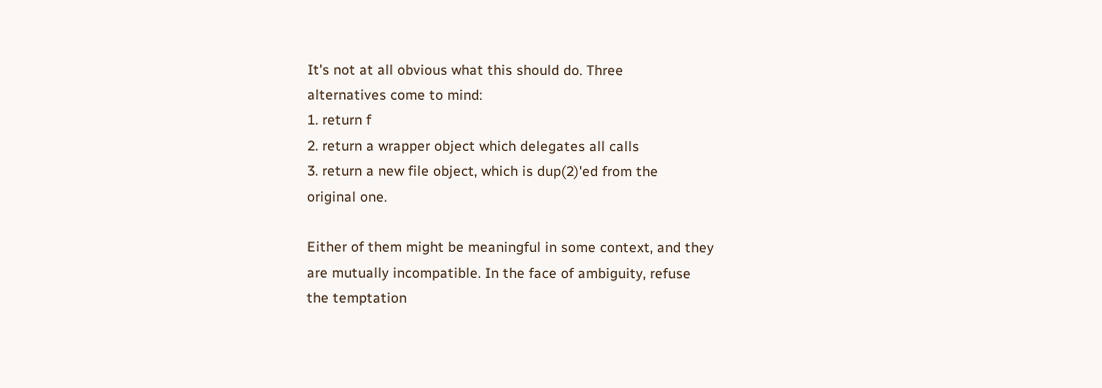It's not at all obvious what this should do. Three
alternatives come to mind:
1. return f
2. return a wrapper object which delegates all calls
3. return a new file object, which is dup(2)'ed from the
original one.

Either of them might be meaningful in some context, and they
are mutually incompatible. In the face of ambiguity, refuse
the temptation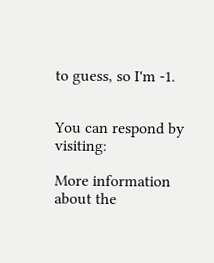to guess, so I'm -1.


You can respond by visiting:

More information about the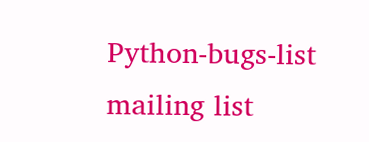Python-bugs-list mailing list